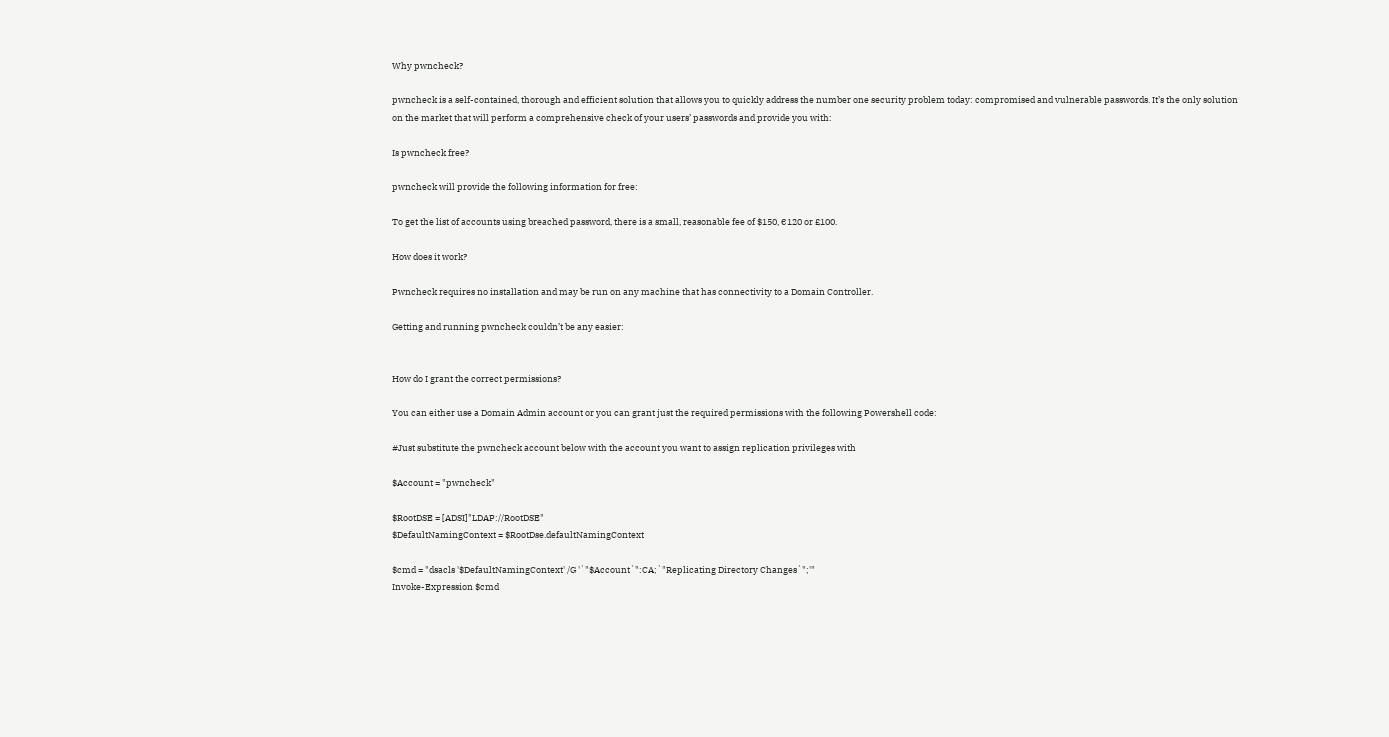Why pwncheck?

pwncheck is a self-contained, thorough and efficient solution that allows you to quickly address the number one security problem today: compromised and vulnerable passwords. It’s the only solution on the market that will perform a comprehensive check of your users’ passwords and provide you with:

Is pwncheck free?

pwncheck will provide the following information for free:

To get the list of accounts using breached password, there is a small, reasonable fee of $150, €120 or £100.

How does it work?

Pwncheck requires no installation and may be run on any machine that has connectivity to a Domain Controller.

Getting and running pwncheck couldn’t be any easier:


How do I grant the correct permissions?

You can either use a Domain Admin account or you can grant just the required permissions with the following Powershell code:

#Just substitute the pwncheck account below with the account you want to assign replication privileges with

$Account = "pwncheck"

$RootDSE = [ADSI]"LDAP://RootDSE"
$DefaultNamingContext = $RootDse.defaultNamingContext

$cmd = "dsacls '$DefaultNamingContext' /G '`"$Account`":CA;`"Replicating Directory Changes`";'"
Invoke-Expression $cmd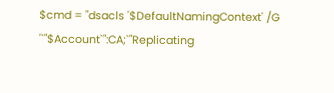$cmd = "dsacls '$DefaultNamingContext' /G '`"$Account`":CA;`"Replicating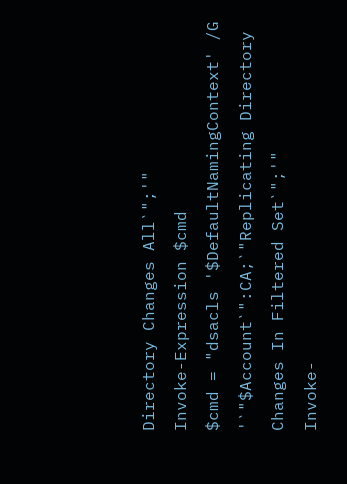Directory Changes All`";'"
Invoke-Expression $cmd
$cmd = "dsacls '$DefaultNamingContext' /G '`"$Account`":CA;`"Replicating Directory Changes In Filtered Set`";'"
Invoke-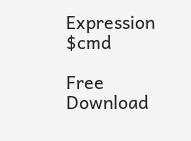Expression $cmd

Free Download